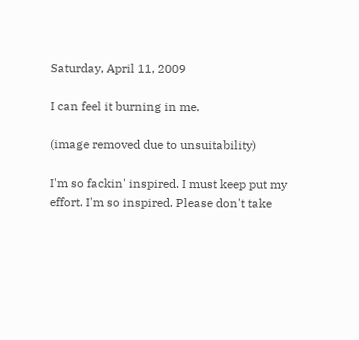Saturday, April 11, 2009

I can feel it burning in me.

(image removed due to unsuitability)

I'm so fackin' inspired. I must keep put my effort. I'm so inspired. Please don't take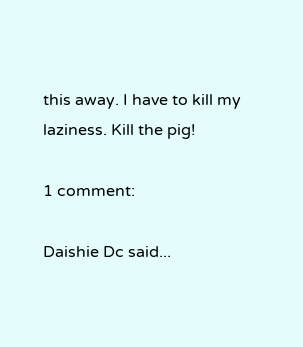this away. I have to kill my laziness. Kill the pig!

1 comment:

Daishie Dc said...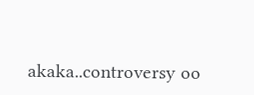akaka..controversy oo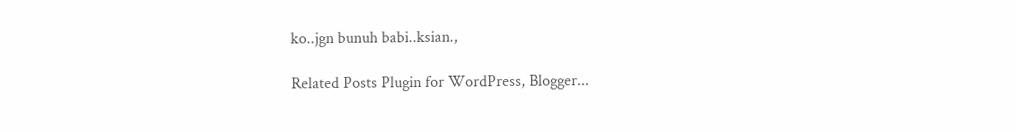ko..jgn bunuh babi..ksian.,

Related Posts Plugin for WordPress, Blogger...